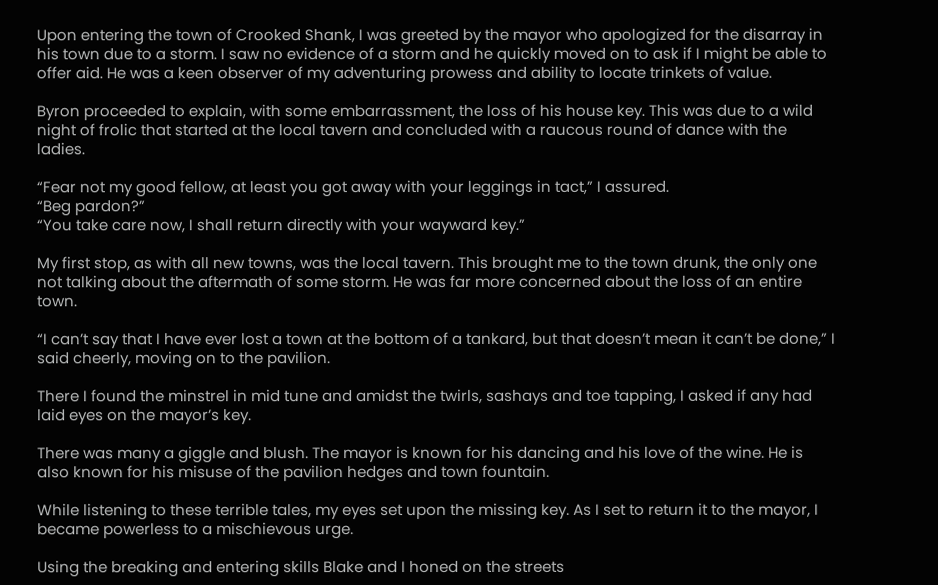Upon entering the town of Crooked Shank, I was greeted by the mayor who apologized for the disarray in his town due to a storm. I saw no evidence of a storm and he quickly moved on to ask if I might be able to offer aid. He was a keen observer of my adventuring prowess and ability to locate trinkets of value.

Byron proceeded to explain, with some embarrassment, the loss of his house key. This was due to a wild night of frolic that started at the local tavern and concluded with a raucous round of dance with the ladies.

“Fear not my good fellow, at least you got away with your leggings in tact,” I assured.
“Beg pardon?”
“You take care now, I shall return directly with your wayward key.”

My first stop, as with all new towns, was the local tavern. This brought me to the town drunk, the only one not talking about the aftermath of some storm. He was far more concerned about the loss of an entire town.

“I can’t say that I have ever lost a town at the bottom of a tankard, but that doesn’t mean it can’t be done,” I said cheerly, moving on to the pavilion.

There I found the minstrel in mid tune and amidst the twirls, sashays and toe tapping, I asked if any had laid eyes on the mayor’s key.

There was many a giggle and blush. The mayor is known for his dancing and his love of the wine. He is also known for his misuse of the pavilion hedges and town fountain.

While listening to these terrible tales, my eyes set upon the missing key. As I set to return it to the mayor, I became powerless to a mischievous urge.

Using the breaking and entering skills Blake and I honed on the streets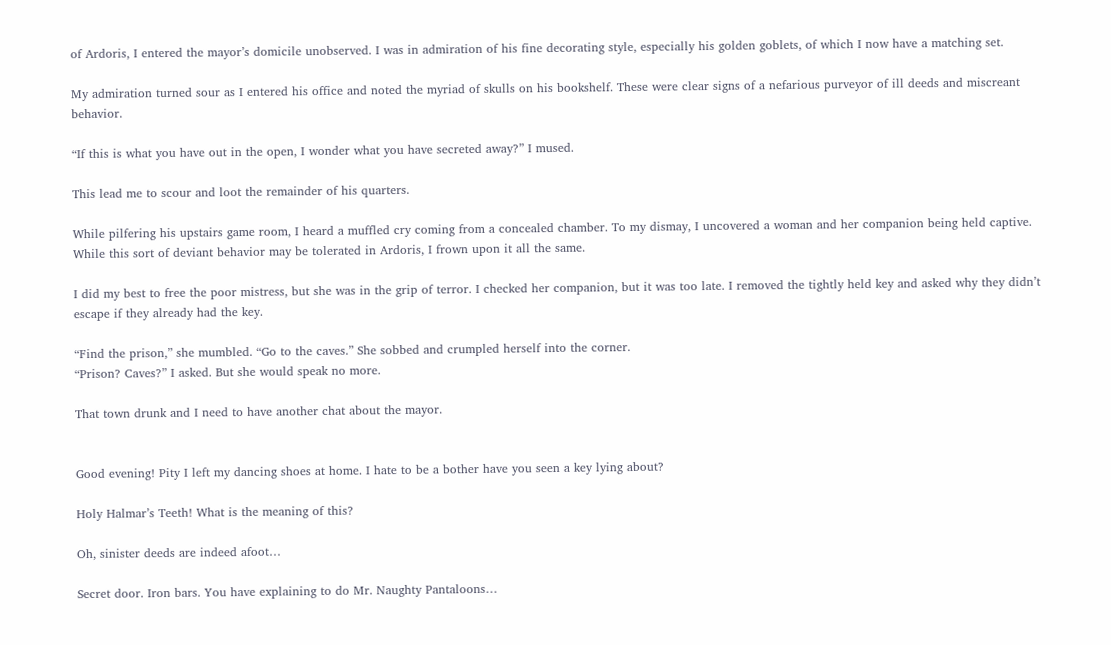of Ardoris, I entered the mayor’s domicile unobserved. I was in admiration of his fine decorating style, especially his golden goblets, of which I now have a matching set.

My admiration turned sour as I entered his office and noted the myriad of skulls on his bookshelf. These were clear signs of a nefarious purveyor of ill deeds and miscreant behavior.

“If this is what you have out in the open, I wonder what you have secreted away?” I mused.

This lead me to scour and loot the remainder of his quarters.

While pilfering his upstairs game room, I heard a muffled cry coming from a concealed chamber. To my dismay, I uncovered a woman and her companion being held captive. While this sort of deviant behavior may be tolerated in Ardoris, I frown upon it all the same.

I did my best to free the poor mistress, but she was in the grip of terror. I checked her companion, but it was too late. I removed the tightly held key and asked why they didn’t escape if they already had the key.

“Find the prison,” she mumbled. “Go to the caves.” She sobbed and crumpled herself into the corner.
“Prison? Caves?” I asked. But she would speak no more.

That town drunk and I need to have another chat about the mayor.


Good evening! Pity I left my dancing shoes at home. I hate to be a bother have you seen a key lying about?

Holy Halmar’s Teeth! What is the meaning of this?

Oh, sinister deeds are indeed afoot…

Secret door. Iron bars. You have explaining to do Mr. Naughty Pantaloons…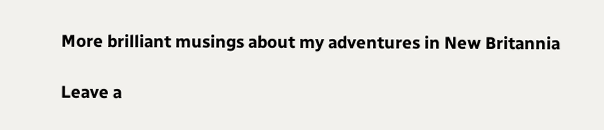More brilliant musings about my adventures in New Britannia

Leave a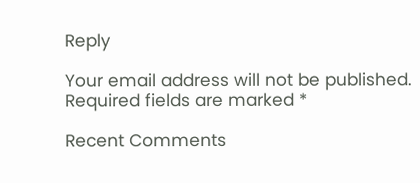Reply

Your email address will not be published. Required fields are marked *

Recent Comments